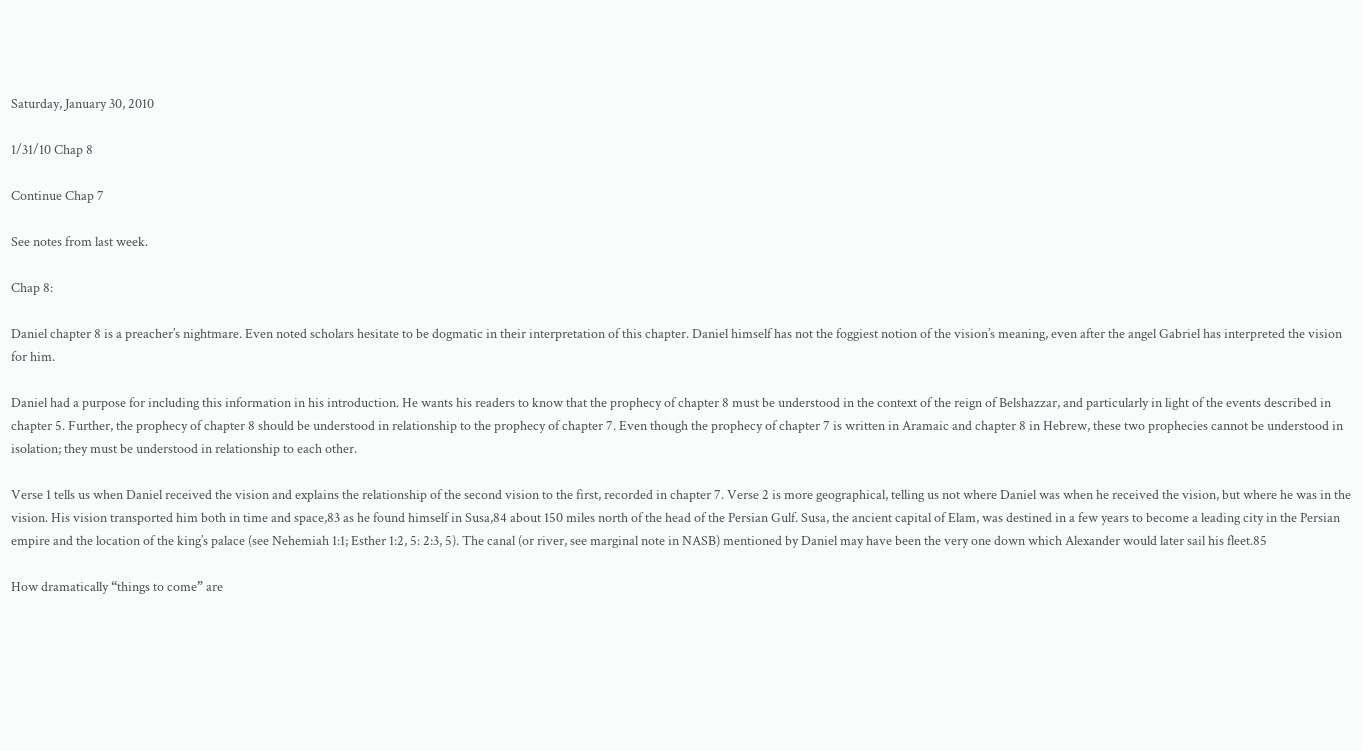Saturday, January 30, 2010

1/31/10 Chap 8

Continue Chap 7

See notes from last week.

Chap 8:

Daniel chapter 8 is a preacher’s nightmare. Even noted scholars hesitate to be dogmatic in their interpretation of this chapter. Daniel himself has not the foggiest notion of the vision’s meaning, even after the angel Gabriel has interpreted the vision for him.

Daniel had a purpose for including this information in his introduction. He wants his readers to know that the prophecy of chapter 8 must be understood in the context of the reign of Belshazzar, and particularly in light of the events described in chapter 5. Further, the prophecy of chapter 8 should be understood in relationship to the prophecy of chapter 7. Even though the prophecy of chapter 7 is written in Aramaic and chapter 8 in Hebrew, these two prophecies cannot be understood in isolation; they must be understood in relationship to each other.

Verse 1 tells us when Daniel received the vision and explains the relationship of the second vision to the first, recorded in chapter 7. Verse 2 is more geographical, telling us not where Daniel was when he received the vision, but where he was in the vision. His vision transported him both in time and space,83 as he found himself in Susa,84 about 150 miles north of the head of the Persian Gulf. Susa, the ancient capital of Elam, was destined in a few years to become a leading city in the Persian empire and the location of the king’s palace (see Nehemiah 1:1; Esther 1:2, 5: 2:3, 5). The canal (or river, see marginal note in NASB) mentioned by Daniel may have been the very one down which Alexander would later sail his fleet.85

How dramatically “things to come” are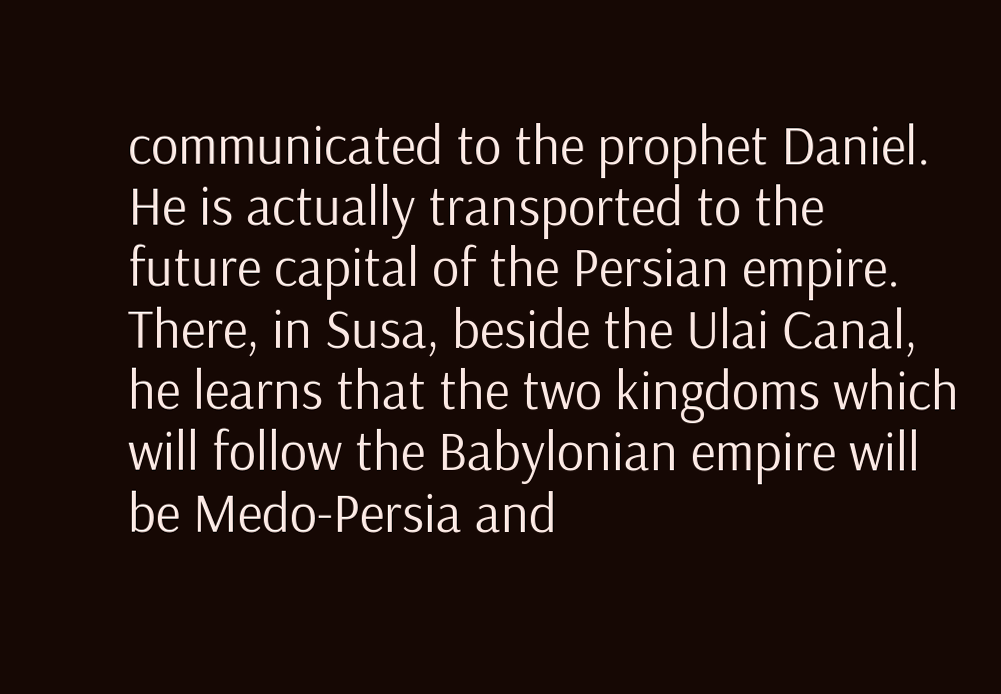communicated to the prophet Daniel. He is actually transported to the future capital of the Persian empire. There, in Susa, beside the Ulai Canal, he learns that the two kingdoms which will follow the Babylonian empire will be Medo-Persia and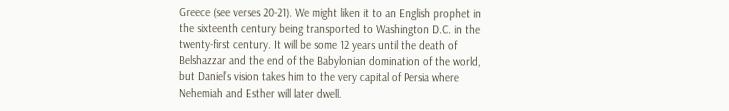Greece (see verses 20-21). We might liken it to an English prophet in the sixteenth century being transported to Washington D.C. in the twenty-first century. It will be some 12 years until the death of Belshazzar and the end of the Babylonian domination of the world, but Daniel’s vision takes him to the very capital of Persia where Nehemiah and Esther will later dwell.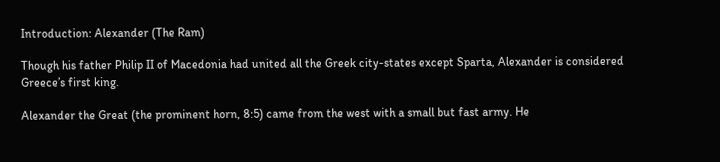Introduction: Alexander (The Ram)

Though his father Philip II of Macedonia had united all the Greek city-states except Sparta, Alexander is considered Greece’s first king.

Alexander the Great (the prominent horn, 8:5) came from the west with a small but fast army. He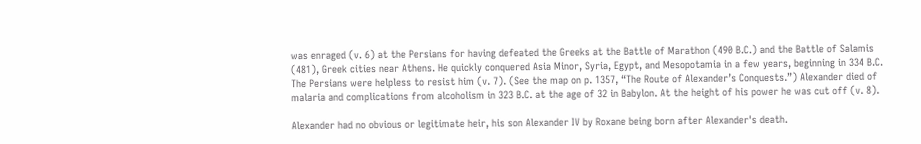was enraged (v. 6) at the Persians for having defeated the Greeks at the Battle of Marathon (490 B.C.) and the Battle of Salamis (481), Greek cities near Athens. He quickly conquered Asia Minor, Syria, Egypt, and Mesopotamia in a few years, beginning in 334 B.C. The Persians were helpless to resist him (v. 7). (See the map on p. 1357, “The Route of Alexander’s Conquests.”) Alexander died of malaria and complications from alcoholism in 323 B.C. at the age of 32 in Babylon. At the height of his power he was cut off (v. 8).

Alexander had no obvious or legitimate heir, his son Alexander IV by Roxane being born after Alexander's death.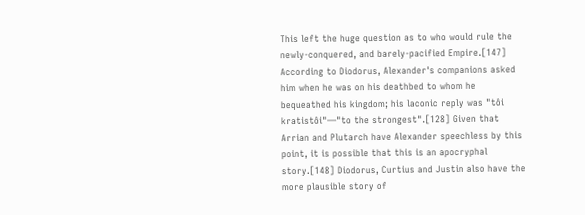This left the huge question as to who would rule the newly-conquered, and barely-pacified Empire.[147] According to Diodorus, Alexander's companions asked him when he was on his deathbed to whom he bequeathed his kingdom; his laconic reply was "tôi kratistôi"—"to the strongest".[128] Given that Arrian and Plutarch have Alexander speechless by this point, it is possible that this is an apocryphal story.[148] Diodorus, Curtius and Justin also have the more plausible story of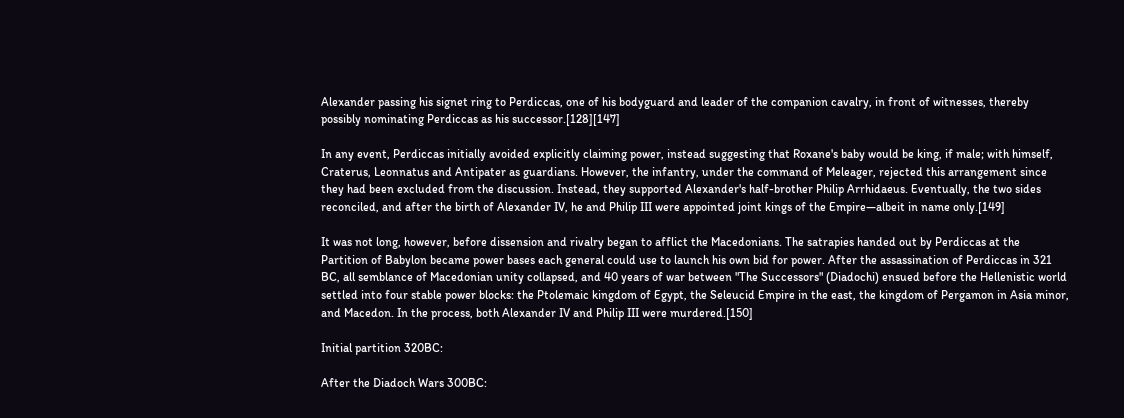Alexander passing his signet ring to Perdiccas, one of his bodyguard and leader of the companion cavalry, in front of witnesses, thereby possibly nominating Perdiccas as his successor.[128][147]

In any event, Perdiccas initially avoided explicitly claiming power, instead suggesting that Roxane's baby would be king, if male; with himself, Craterus, Leonnatus and Antipater as guardians. However, the infantry, under the command of Meleager, rejected this arrangement since they had been excluded from the discussion. Instead, they supported Alexander's half-brother Philip Arrhidaeus. Eventually, the two sides reconciled, and after the birth of Alexander IV, he and Philip III were appointed joint kings of the Empire—albeit in name only.[149]

It was not long, however, before dissension and rivalry began to afflict the Macedonians. The satrapies handed out by Perdiccas at the Partition of Babylon became power bases each general could use to launch his own bid for power. After the assassination of Perdiccas in 321 BC, all semblance of Macedonian unity collapsed, and 40 years of war between "The Successors" (Diadochi) ensued before the Hellenistic world settled into four stable power blocks: the Ptolemaic kingdom of Egypt, the Seleucid Empire in the east, the kingdom of Pergamon in Asia minor, and Macedon. In the process, both Alexander IV and Philip III were murdered.[150]

Initial partition 320BC:

After the Diadoch Wars 300BC: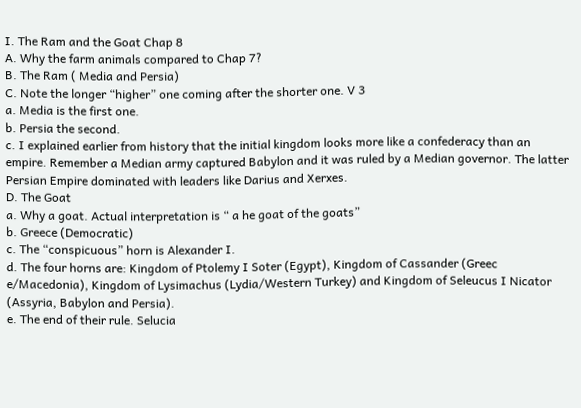I. The Ram and the Goat Chap 8
A. Why the farm animals compared to Chap 7?
B. The Ram ( Media and Persia)
C. Note the longer “higher” one coming after the shorter one. V 3
a. Media is the first one.
b. Persia the second.
c. I explained earlier from history that the initial kingdom looks more like a confederacy than an empire. Remember a Median army captured Babylon and it was ruled by a Median governor. The latter Persian Empire dominated with leaders like Darius and Xerxes.
D. The Goat
a. Why a goat. Actual interpretation is “ a he goat of the goats”
b. Greece (Democratic)
c. The “conspicuous” horn is Alexander I.
d. The four horns are: Kingdom of Ptolemy I Soter (Egypt), Kingdom of Cassander (Greec e/Macedonia), Kingdom of Lysimachus (Lydia/Western Turkey) and Kingdom of Seleucus I Nicator (Assyria, Babylon and Persia).
e. The end of their rule. Selucia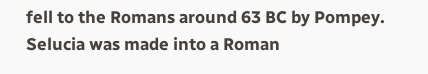fell to the Romans around 63 BC by Pompey.
Selucia was made into a Roman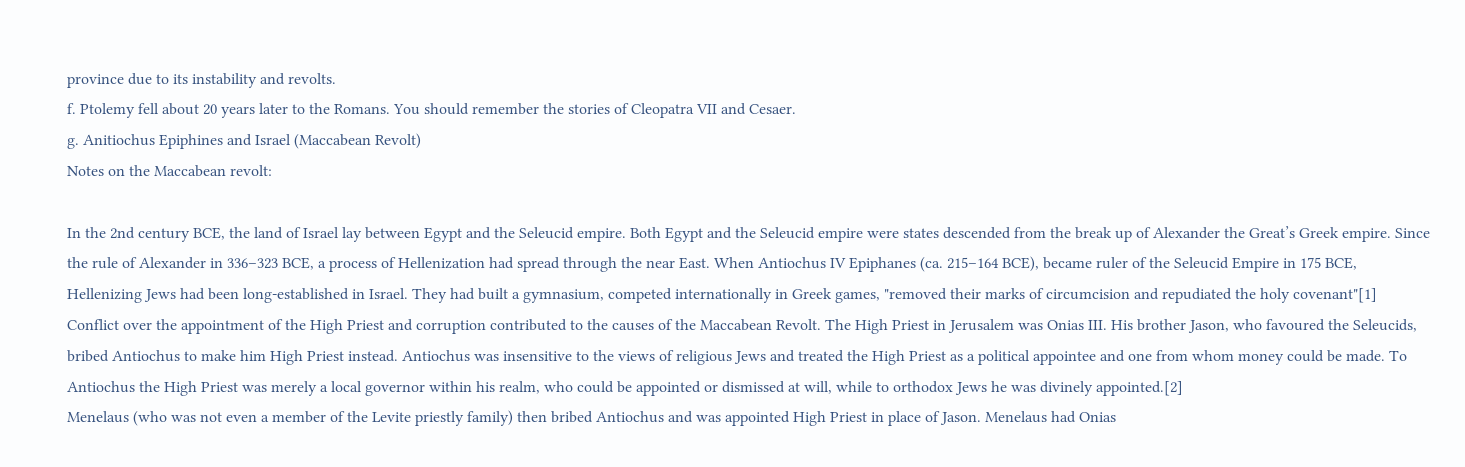province due to its instability and revolts.
f. Ptolemy fell about 20 years later to the Romans. You should remember the stories of Cleopatra VII and Cesaer.
g. Anitiochus Epiphines and Israel (Maccabean Revolt)
Notes on the Maccabean revolt:

In the 2nd century BCE, the land of Israel lay between Egypt and the Seleucid empire. Both Egypt and the Seleucid empire were states descended from the break up of Alexander the Great’s Greek empire. Since the rule of Alexander in 336–323 BCE, a process of Hellenization had spread through the near East. When Antiochus IV Epiphanes (ca. 215–164 BCE), became ruler of the Seleucid Empire in 175 BCE, Hellenizing Jews had been long-established in Israel. They had built a gymnasium, competed internationally in Greek games, "removed their marks of circumcision and repudiated the holy covenant"[1]
Conflict over the appointment of the High Priest and corruption contributed to the causes of the Maccabean Revolt. The High Priest in Jerusalem was Onias III. His brother Jason, who favoured the Seleucids, bribed Antiochus to make him High Priest instead. Antiochus was insensitive to the views of religious Jews and treated the High Priest as a political appointee and one from whom money could be made. To Antiochus the High Priest was merely a local governor within his realm, who could be appointed or dismissed at will, while to orthodox Jews he was divinely appointed.[2]
Menelaus (who was not even a member of the Levite priestly family) then bribed Antiochus and was appointed High Priest in place of Jason. Menelaus had Onias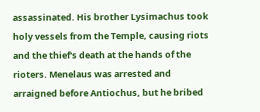assassinated. His brother Lysimachus took holy vessels from the Temple, causing riots and the thief's death at the hands of the rioters. Menelaus was arrested and arraigned before Antiochus, but he bribed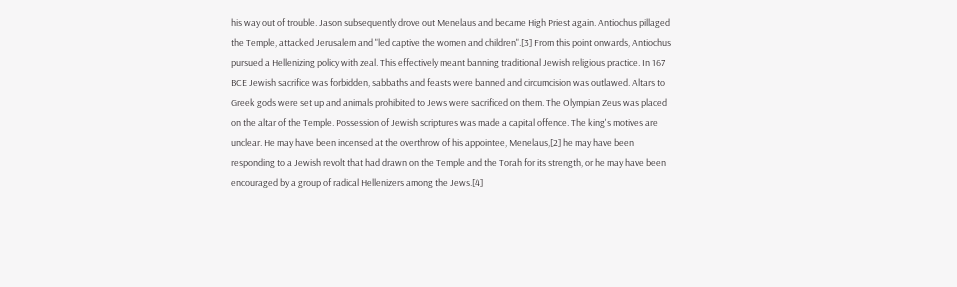his way out of trouble. Jason subsequently drove out Menelaus and became High Priest again. Antiochus pillaged the Temple, attacked Jerusalem and "led captive the women and children".[3] From this point onwards, Antiochus pursued a Hellenizing policy with zeal. This effectively meant banning traditional Jewish religious practice. In 167 BCE Jewish sacrifice was forbidden, sabbaths and feasts were banned and circumcision was outlawed. Altars to Greek gods were set up and animals prohibited to Jews were sacrificed on them. The Olympian Zeus was placed on the altar of the Temple. Possession of Jewish scriptures was made a capital offence. The king's motives are unclear. He may have been incensed at the overthrow of his appointee, Menelaus,[2] he may have been responding to a Jewish revolt that had drawn on the Temple and the Torah for its strength, or he may have been encouraged by a group of radical Hellenizers among the Jews.[4]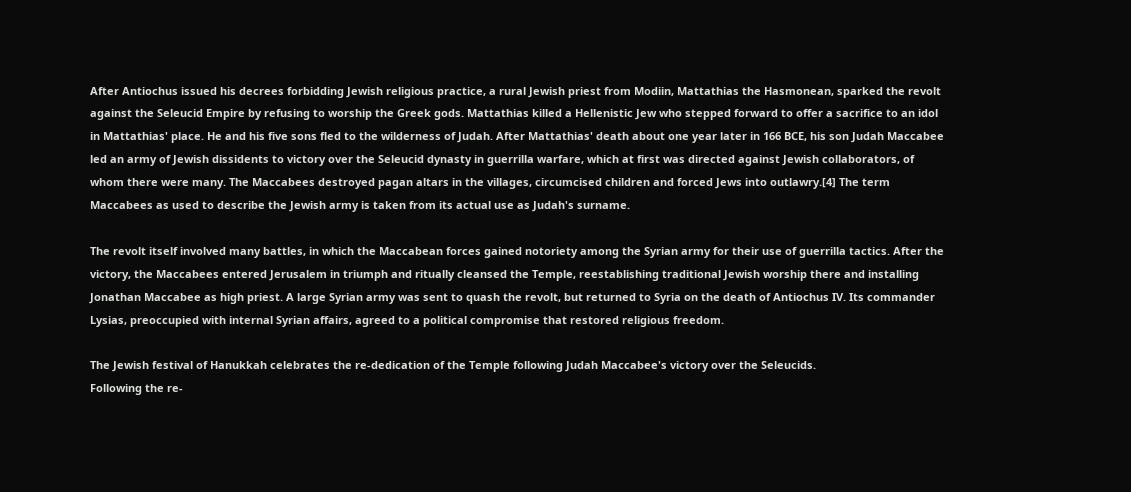After Antiochus issued his decrees forbidding Jewish religious practice, a rural Jewish priest from Modiin, Mattathias the Hasmonean, sparked the revolt against the Seleucid Empire by refusing to worship the Greek gods. Mattathias killed a Hellenistic Jew who stepped forward to offer a sacrifice to an idol in Mattathias' place. He and his five sons fled to the wilderness of Judah. After Mattathias' death about one year later in 166 BCE, his son Judah Maccabee led an army of Jewish dissidents to victory over the Seleucid dynasty in guerrilla warfare, which at first was directed against Jewish collaborators, of whom there were many. The Maccabees destroyed pagan altars in the villages, circumcised children and forced Jews into outlawry.[4] The term Maccabees as used to describe the Jewish army is taken from its actual use as Judah's surname.

The revolt itself involved many battles, in which the Maccabean forces gained notoriety among the Syrian army for their use of guerrilla tactics. After the victory, the Maccabees entered Jerusalem in triumph and ritually cleansed the Temple, reestablishing traditional Jewish worship there and installing Jonathan Maccabee as high priest. A large Syrian army was sent to quash the revolt, but returned to Syria on the death of Antiochus IV. Its commander Lysias, preoccupied with internal Syrian affairs, agreed to a political compromise that restored religious freedom.

The Jewish festival of Hanukkah celebrates the re-dedication of the Temple following Judah Maccabee's victory over the Seleucids.
Following the re-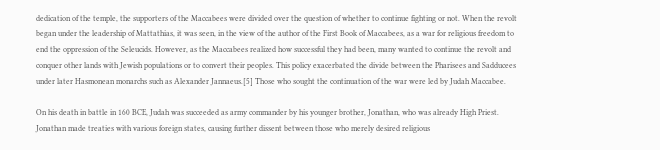dedication of the temple, the supporters of the Maccabees were divided over the question of whether to continue fighting or not. When the revolt began under the leadership of Mattathias, it was seen, in the view of the author of the First Book of Maccabees, as a war for religious freedom to end the oppression of the Seleucids. However, as the Maccabees realized how successful they had been, many wanted to continue the revolt and conquer other lands with Jewish populations or to convert their peoples. This policy exacerbated the divide between the Pharisees and Sadducees under later Hasmonean monarchs such as Alexander Jannaeus.[5] Those who sought the continuation of the war were led by Judah Maccabee.

On his death in battle in 160 BCE, Judah was succeeded as army commander by his younger brother, Jonathan, who was already High Priest. Jonathan made treaties with various foreign states, causing further dissent between those who merely desired religious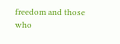freedom and those who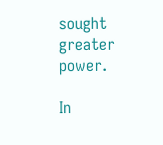sought greater power.

In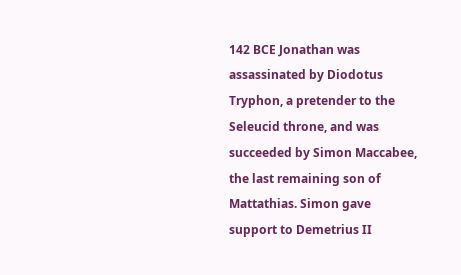142 BCE Jonathan was assassinated by Diodotus Tryphon, a pretender to the Seleucid throne, and was succeeded by Simon Maccabee, the last remaining son of Mattathias. Simon gave support to Demetrius II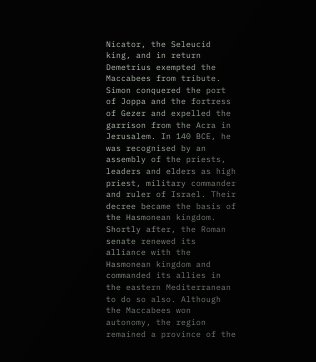Nicator, the Seleucid king, and in return Demetrius exempted the Maccabees from tribute. Simon conquered the port of Joppa and the fortress of Gezer and expelled the garrison from the Acra in Jerusalem. In 140 BCE, he was recognised by an assembly of the priests, leaders and elders as high priest, military commander and ruler of Israel. Their decree became the basis of the Hasmonean kingdom. Shortly after, the Roman senate renewed its alliance with the Hasmonean kingdom and commanded its allies in the eastern Mediterranean to do so also. Although the Maccabees won autonomy, the region remained a province of the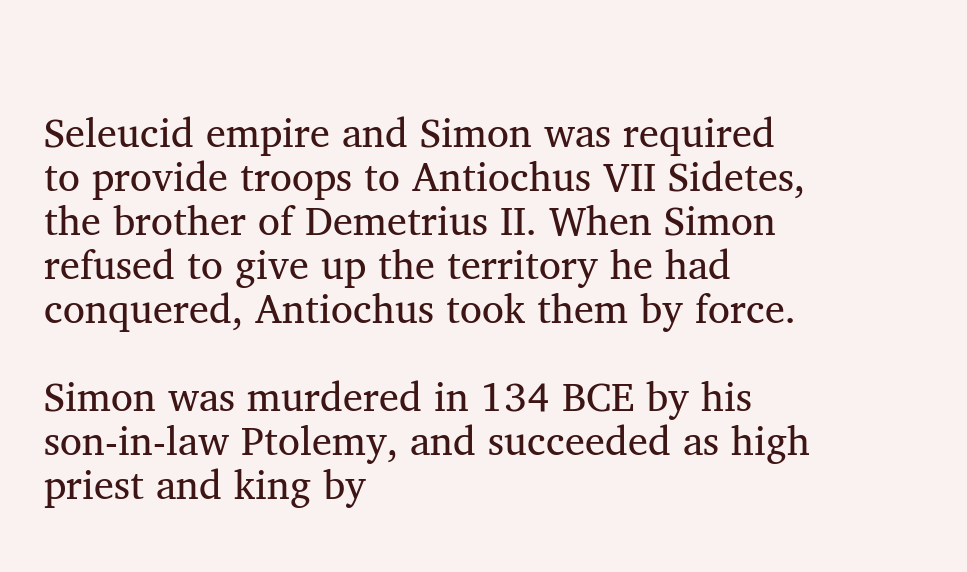Seleucid empire and Simon was required to provide troops to Antiochus VII Sidetes, the brother of Demetrius II. When Simon refused to give up the territory he had conquered, Antiochus took them by force.

Simon was murdered in 134 BCE by his son-in-law Ptolemy, and succeeded as high priest and king by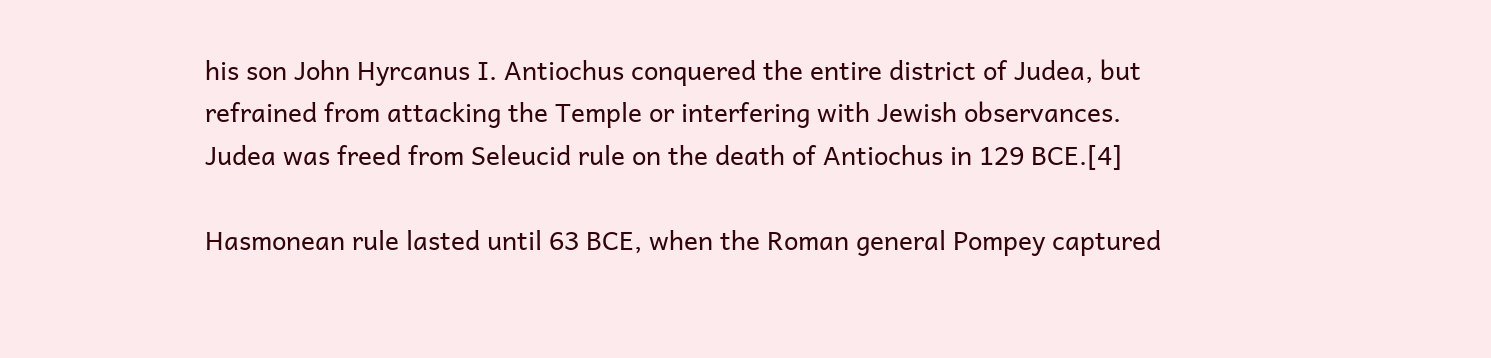his son John Hyrcanus I. Antiochus conquered the entire district of Judea, but refrained from attacking the Temple or interfering with Jewish observances. Judea was freed from Seleucid rule on the death of Antiochus in 129 BCE.[4]

Hasmonean rule lasted until 63 BCE, when the Roman general Pompey captured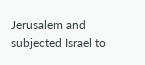Jerusalem and subjected Israel to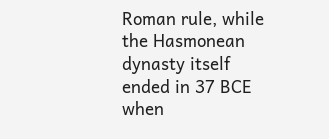Roman rule, while the Hasmonean dynasty itself ended in 37 BCE when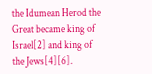the Idumean Herod the Great became king of Israel[2] and king of the Jews[4][6].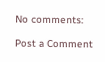No comments:

Post a Comment